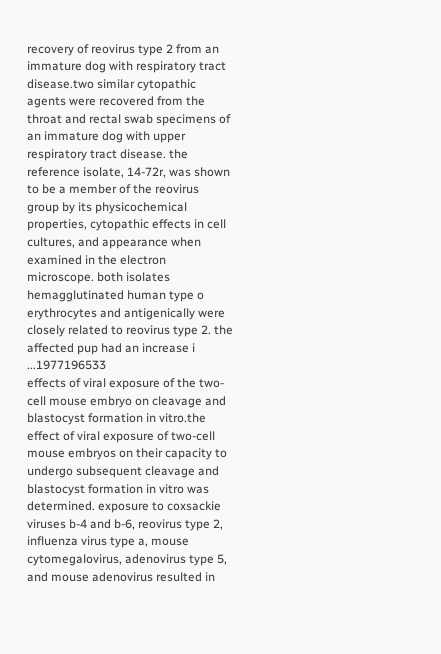recovery of reovirus type 2 from an immature dog with respiratory tract disease.two similar cytopathic agents were recovered from the throat and rectal swab specimens of an immature dog with upper respiratory tract disease. the reference isolate, 14-72r, was shown to be a member of the reovirus group by its physicochemical properties, cytopathic effects in cell cultures, and appearance when examined in the electron microscope. both isolates hemagglutinated human type o erythrocytes and antigenically were closely related to reovirus type 2. the affected pup had an increase i ...1977196533
effects of viral exposure of the two-cell mouse embryo on cleavage and blastocyst formation in vitro.the effect of viral exposure of two-cell mouse embryos on their capacity to undergo subsequent cleavage and blastocyst formation in vitro was determined. exposure to coxsackie viruses b-4 and b-6, reovirus type 2, influenza virus type a, mouse cytomegalovirus, adenovirus type 5, and mouse adenovirus resulted in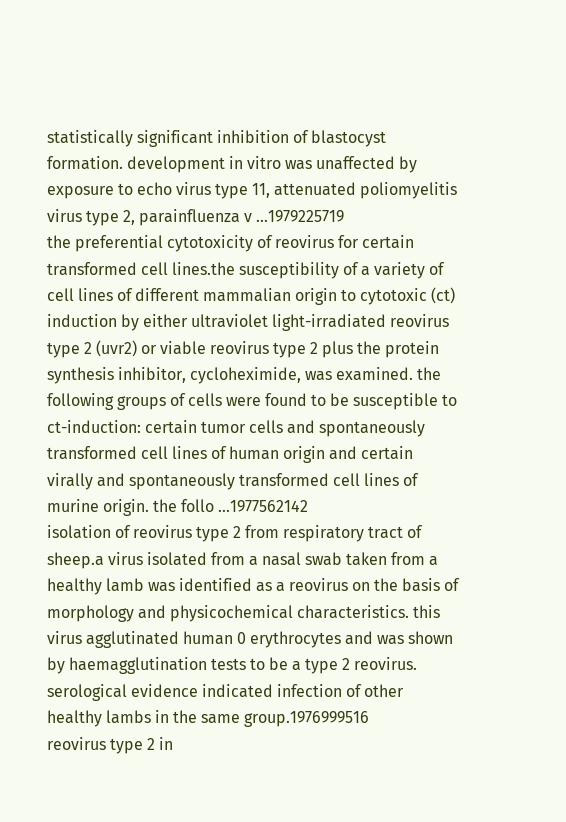statistically significant inhibition of blastocyst formation. development in vitro was unaffected by exposure to echo virus type 11, attenuated poliomyelitis virus type 2, parainfluenza v ...1979225719
the preferential cytotoxicity of reovirus for certain transformed cell lines.the susceptibility of a variety of cell lines of different mammalian origin to cytotoxic (ct) induction by either ultraviolet light-irradiated reovirus type 2 (uvr2) or viable reovirus type 2 plus the protein synthesis inhibitor, cycloheximide, was examined. the following groups of cells were found to be susceptible to ct-induction: certain tumor cells and spontaneously transformed cell lines of human origin and certain virally and spontaneously transformed cell lines of murine origin. the follo ...1977562142
isolation of reovirus type 2 from respiratory tract of sheep.a virus isolated from a nasal swab taken from a healthy lamb was identified as a reovirus on the basis of morphology and physicochemical characteristics. this virus agglutinated human 0 erythrocytes and was shown by haemagglutination tests to be a type 2 reovirus. serological evidence indicated infection of other healthy lambs in the same group.1976999516
reovirus type 2 in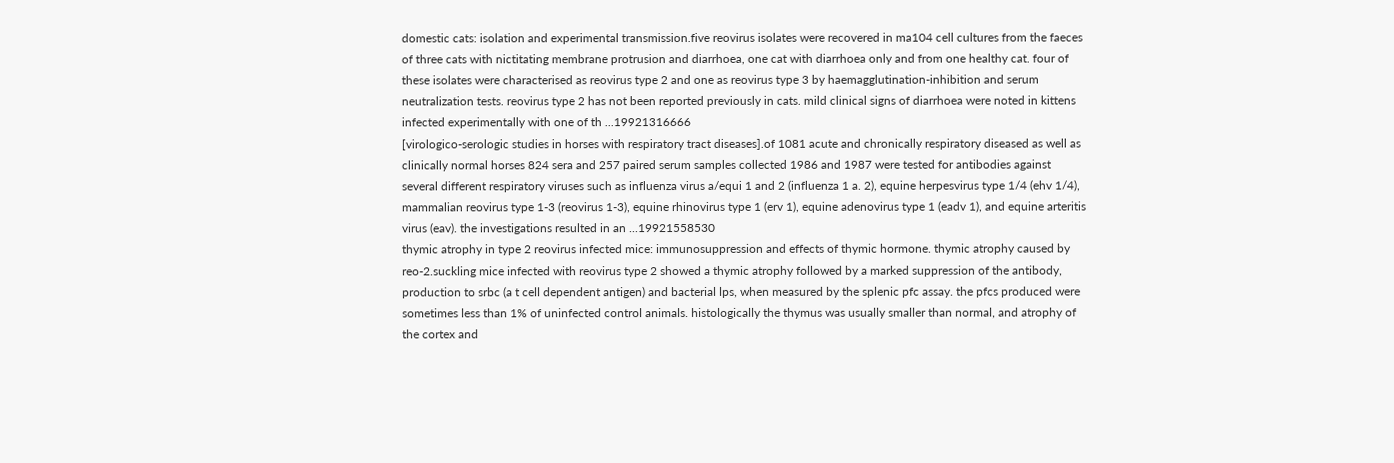domestic cats: isolation and experimental transmission.five reovirus isolates were recovered in ma104 cell cultures from the faeces of three cats with nictitating membrane protrusion and diarrhoea, one cat with diarrhoea only and from one healthy cat. four of these isolates were characterised as reovirus type 2 and one as reovirus type 3 by haemagglutination-inhibition and serum neutralization tests. reovirus type 2 has not been reported previously in cats. mild clinical signs of diarrhoea were noted in kittens infected experimentally with one of th ...19921316666
[virologico-serologic studies in horses with respiratory tract diseases].of 1081 acute and chronically respiratory diseased as well as clinically normal horses 824 sera and 257 paired serum samples collected 1986 and 1987 were tested for antibodies against several different respiratory viruses such as influenza virus a/equi 1 and 2 (influenza 1 a. 2), equine herpesvirus type 1/4 (ehv 1/4), mammalian reovirus type 1-3 (reovirus 1-3), equine rhinovirus type 1 (erv 1), equine adenovirus type 1 (eadv 1), and equine arteritis virus (eav). the investigations resulted in an ...19921558530
thymic atrophy in type 2 reovirus infected mice: immunosuppression and effects of thymic hormone. thymic atrophy caused by reo-2.suckling mice infected with reovirus type 2 showed a thymic atrophy followed by a marked suppression of the antibody, production to srbc (a t cell dependent antigen) and bacterial lps, when measured by the splenic pfc assay. the pfcs produced were sometimes less than 1% of uninfected control animals. histologically the thymus was usually smaller than normal, and atrophy of the cortex and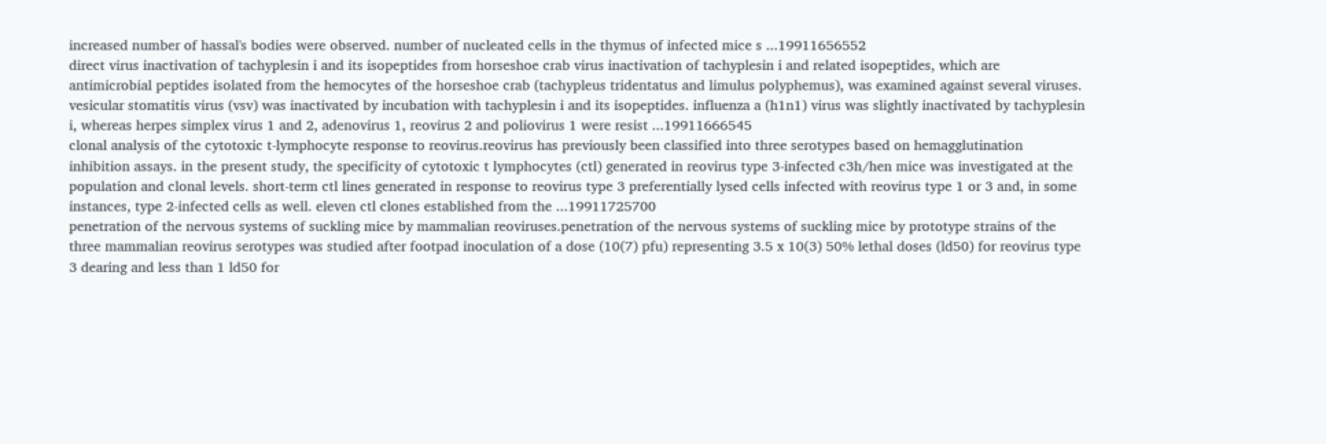increased number of hassal's bodies were observed. number of nucleated cells in the thymus of infected mice s ...19911656552
direct virus inactivation of tachyplesin i and its isopeptides from horseshoe crab virus inactivation of tachyplesin i and related isopeptides, which are antimicrobial peptides isolated from the hemocytes of the horseshoe crab (tachypleus tridentatus and limulus polyphemus), was examined against several viruses. vesicular stomatitis virus (vsv) was inactivated by incubation with tachyplesin i and its isopeptides. influenza a (h1n1) virus was slightly inactivated by tachyplesin i, whereas herpes simplex virus 1 and 2, adenovirus 1, reovirus 2 and poliovirus 1 were resist ...19911666545
clonal analysis of the cytotoxic t-lymphocyte response to reovirus.reovirus has previously been classified into three serotypes based on hemagglutination inhibition assays. in the present study, the specificity of cytotoxic t lymphocytes (ctl) generated in reovirus type 3-infected c3h/hen mice was investigated at the population and clonal levels. short-term ctl lines generated in response to reovirus type 3 preferentially lysed cells infected with reovirus type 1 or 3 and, in some instances, type 2-infected cells as well. eleven ctl clones established from the ...19911725700
penetration of the nervous systems of suckling mice by mammalian reoviruses.penetration of the nervous systems of suckling mice by prototype strains of the three mammalian reovirus serotypes was studied after footpad inoculation of a dose (10(7) pfu) representing 3.5 x 10(3) 50% lethal doses (ld50) for reovirus type 3 dearing and less than 1 ld50 for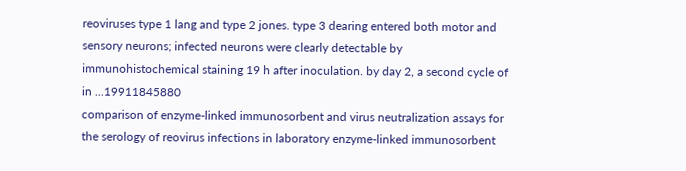reoviruses type 1 lang and type 2 jones. type 3 dearing entered both motor and sensory neurons; infected neurons were clearly detectable by immunohistochemical staining 19 h after inoculation. by day 2, a second cycle of in ...19911845880
comparison of enzyme-linked immunosorbent and virus neutralization assays for the serology of reovirus infections in laboratory enzyme-linked immunosorbent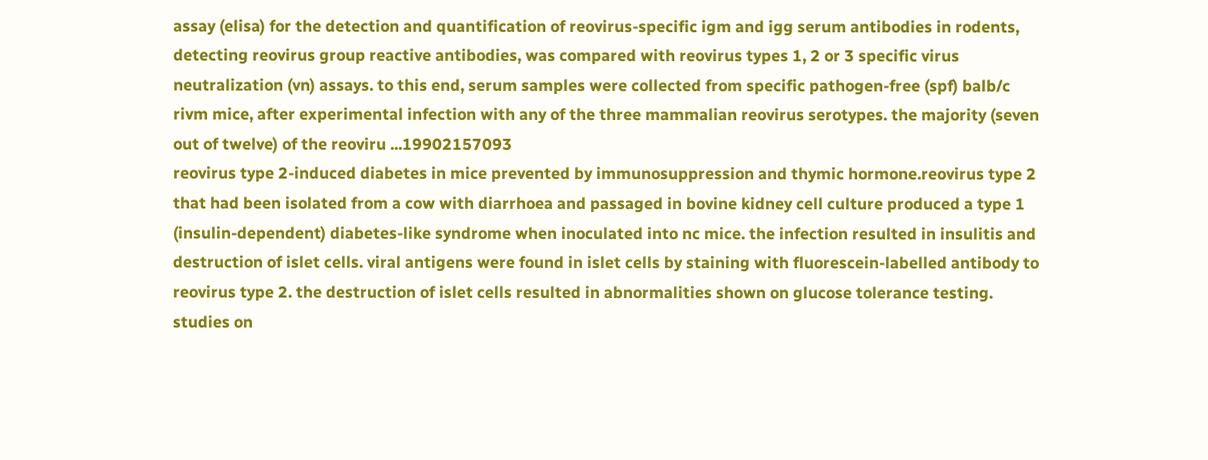assay (elisa) for the detection and quantification of reovirus-specific igm and igg serum antibodies in rodents, detecting reovirus group reactive antibodies, was compared with reovirus types 1, 2 or 3 specific virus neutralization (vn) assays. to this end, serum samples were collected from specific pathogen-free (spf) balb/c rivm mice, after experimental infection with any of the three mammalian reovirus serotypes. the majority (seven out of twelve) of the reoviru ...19902157093
reovirus type 2-induced diabetes in mice prevented by immunosuppression and thymic hormone.reovirus type 2 that had been isolated from a cow with diarrhoea and passaged in bovine kidney cell culture produced a type 1 (insulin-dependent) diabetes-like syndrome when inoculated into nc mice. the infection resulted in insulitis and destruction of islet cells. viral antigens were found in islet cells by staining with fluorescein-labelled antibody to reovirus type 2. the destruction of islet cells resulted in abnormalities shown on glucose tolerance testing. studies on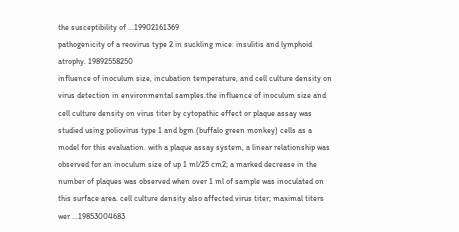the susceptibility of ...19902161369
pathogenicity of a reovirus type 2 in suckling mice: insulitis and lymphoid atrophy. 19892558250
influence of inoculum size, incubation temperature, and cell culture density on virus detection in environmental samples.the influence of inoculum size and cell culture density on virus titer by cytopathic effect or plaque assay was studied using poliovirus type 1 and bgm (buffalo green monkey) cells as a model for this evaluation. with a plaque assay system, a linear relationship was observed for an inoculum size of up 1 ml/25 cm2; a marked decrease in the number of plaques was observed when over 1 ml of sample was inoculated on this surface area. cell culture density also affected virus titer; maximal titers wer ...19853004683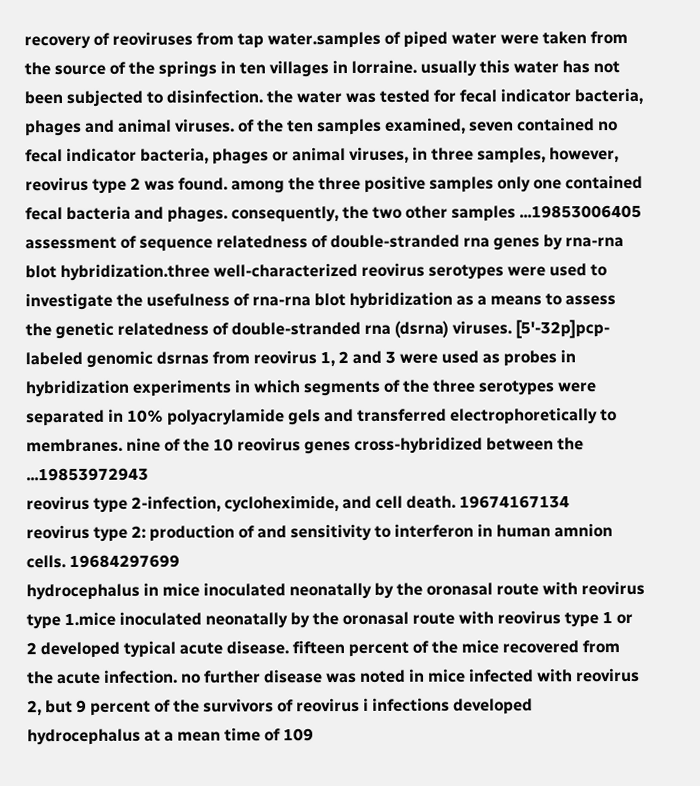recovery of reoviruses from tap water.samples of piped water were taken from the source of the springs in ten villages in lorraine. usually this water has not been subjected to disinfection. the water was tested for fecal indicator bacteria, phages and animal viruses. of the ten samples examined, seven contained no fecal indicator bacteria, phages or animal viruses, in three samples, however, reovirus type 2 was found. among the three positive samples only one contained fecal bacteria and phages. consequently, the two other samples ...19853006405
assessment of sequence relatedness of double-stranded rna genes by rna-rna blot hybridization.three well-characterized reovirus serotypes were used to investigate the usefulness of rna-rna blot hybridization as a means to assess the genetic relatedness of double-stranded rna (dsrna) viruses. [5'-32p]pcp-labeled genomic dsrnas from reovirus 1, 2 and 3 were used as probes in hybridization experiments in which segments of the three serotypes were separated in 10% polyacrylamide gels and transferred electrophoretically to membranes. nine of the 10 reovirus genes cross-hybridized between the ...19853972943
reovirus type 2-infection, cycloheximide, and cell death. 19674167134
reovirus type 2: production of and sensitivity to interferon in human amnion cells. 19684297699
hydrocephalus in mice inoculated neonatally by the oronasal route with reovirus type 1.mice inoculated neonatally by the oronasal route with reovirus type 1 or 2 developed typical acute disease. fifteen percent of the mice recovered from the acute infection. no further disease was noted in mice infected with reovirus 2, but 9 percent of the survivors of reovirus i infections developed hydrocephalus at a mean time of 109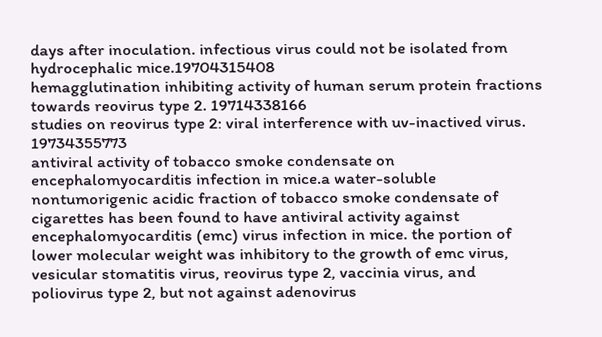days after inoculation. infectious virus could not be isolated from hydrocephalic mice.19704315408
hemagglutination inhibiting activity of human serum protein fractions towards reovirus type 2. 19714338166
studies on reovirus type 2: viral interference with uv-inactived virus. 19734355773
antiviral activity of tobacco smoke condensate on encephalomyocarditis infection in mice.a water-soluble nontumorigenic acidic fraction of tobacco smoke condensate of cigarettes has been found to have antiviral activity against encephalomyocarditis (emc) virus infection in mice. the portion of lower molecular weight was inhibitory to the growth of emc virus, vesicular stomatitis virus, reovirus type 2, vaccinia virus, and poliovirus type 2, but not against adenovirus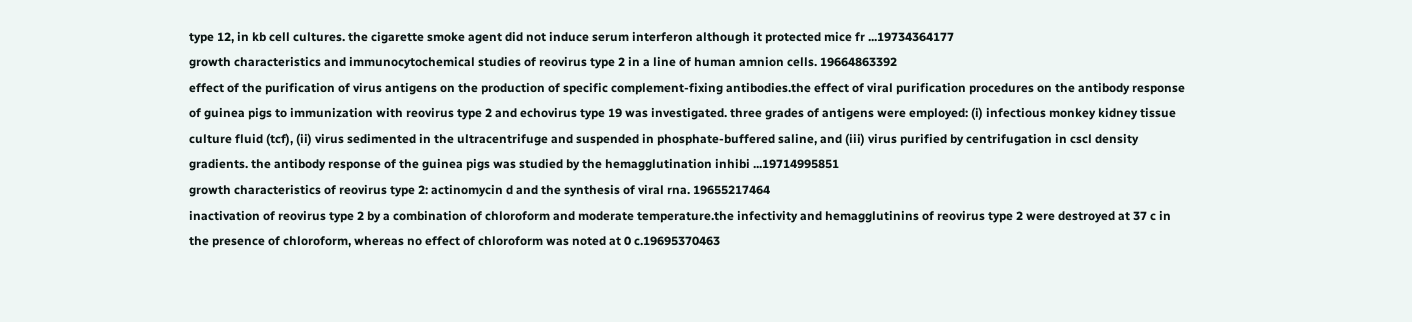type 12, in kb cell cultures. the cigarette smoke agent did not induce serum interferon although it protected mice fr ...19734364177
growth characteristics and immunocytochemical studies of reovirus type 2 in a line of human amnion cells. 19664863392
effect of the purification of virus antigens on the production of specific complement-fixing antibodies.the effect of viral purification procedures on the antibody response of guinea pigs to immunization with reovirus type 2 and echovirus type 19 was investigated. three grades of antigens were employed: (i) infectious monkey kidney tissue culture fluid (tcf), (ii) virus sedimented in the ultracentrifuge and suspended in phosphate-buffered saline, and (iii) virus purified by centrifugation in cscl density gradients. the antibody response of the guinea pigs was studied by the hemagglutination inhibi ...19714995851
growth characteristics of reovirus type 2: actinomycin d and the synthesis of viral rna. 19655217464
inactivation of reovirus type 2 by a combination of chloroform and moderate temperature.the infectivity and hemagglutinins of reovirus type 2 were destroyed at 37 c in the presence of chloroform, whereas no effect of chloroform was noted at 0 c.19695370463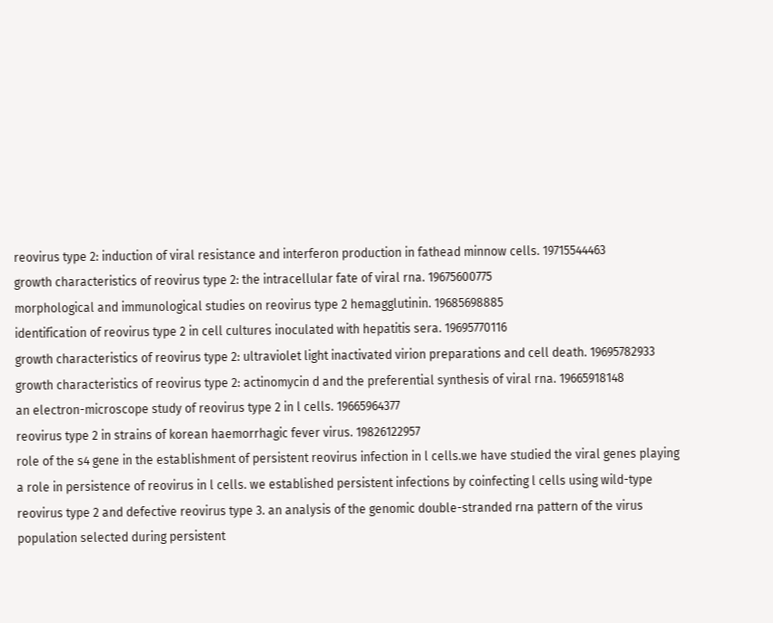reovirus type 2: induction of viral resistance and interferon production in fathead minnow cells. 19715544463
growth characteristics of reovirus type 2: the intracellular fate of viral rna. 19675600775
morphological and immunological studies on reovirus type 2 hemagglutinin. 19685698885
identification of reovirus type 2 in cell cultures inoculated with hepatitis sera. 19695770116
growth characteristics of reovirus type 2: ultraviolet light inactivated virion preparations and cell death. 19695782933
growth characteristics of reovirus type 2: actinomycin d and the preferential synthesis of viral rna. 19665918148
an electron-microscope study of reovirus type 2 in l cells. 19665964377
reovirus type 2 in strains of korean haemorrhagic fever virus. 19826122957
role of the s4 gene in the establishment of persistent reovirus infection in l cells.we have studied the viral genes playing a role in persistence of reovirus in l cells. we established persistent infections by coinfecting l cells using wild-type reovirus type 2 and defective reovirus type 3. an analysis of the genomic double-stranded rna pattern of the virus population selected during persistent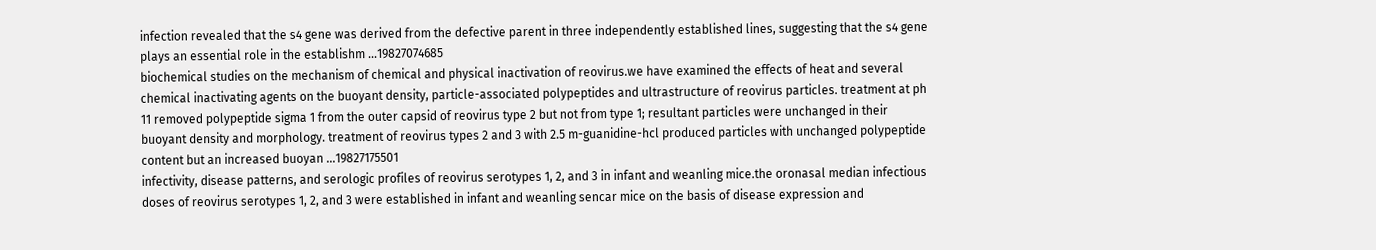infection revealed that the s4 gene was derived from the defective parent in three independently established lines, suggesting that the s4 gene plays an essential role in the establishm ...19827074685
biochemical studies on the mechanism of chemical and physical inactivation of reovirus.we have examined the effects of heat and several chemical inactivating agents on the buoyant density, particle-associated polypeptides and ultrastructure of reovirus particles. treatment at ph 11 removed polypeptide sigma 1 from the outer capsid of reovirus type 2 but not from type 1; resultant particles were unchanged in their buoyant density and morphology. treatment of reovirus types 2 and 3 with 2.5 m-guanidine-hcl produced particles with unchanged polypeptide content but an increased buoyan ...19827175501
infectivity, disease patterns, and serologic profiles of reovirus serotypes 1, 2, and 3 in infant and weanling mice.the oronasal median infectious doses of reovirus serotypes 1, 2, and 3 were established in infant and weanling sencar mice on the basis of disease expression and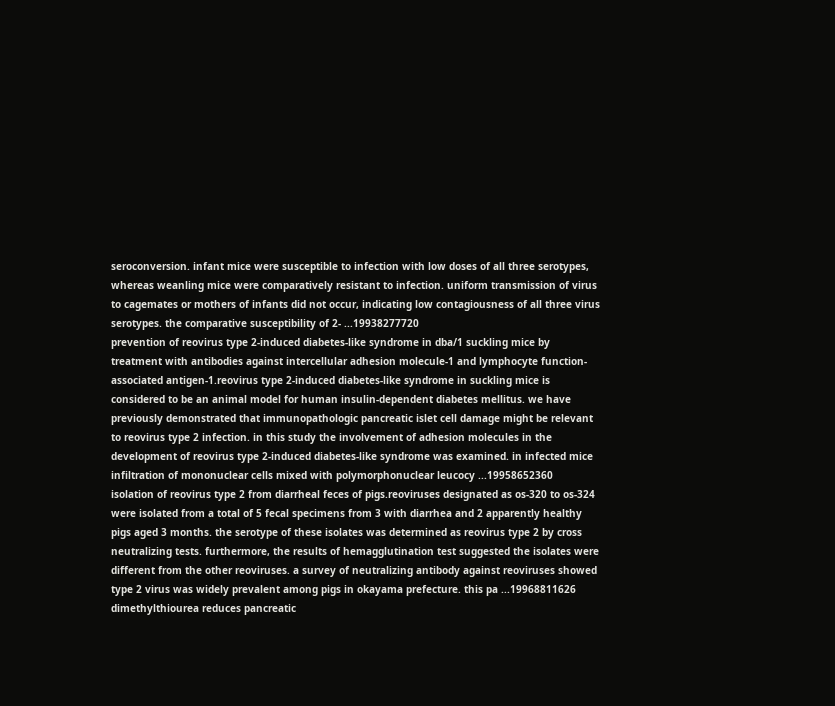seroconversion. infant mice were susceptible to infection with low doses of all three serotypes, whereas weanling mice were comparatively resistant to infection. uniform transmission of virus to cagemates or mothers of infants did not occur, indicating low contagiousness of all three virus serotypes. the comparative susceptibility of 2- ...19938277720
prevention of reovirus type 2-induced diabetes-like syndrome in dba/1 suckling mice by treatment with antibodies against intercellular adhesion molecule-1 and lymphocyte function-associated antigen-1.reovirus type 2-induced diabetes-like syndrome in suckling mice is considered to be an animal model for human insulin-dependent diabetes mellitus. we have previously demonstrated that immunopathologic pancreatic islet cell damage might be relevant to reovirus type 2 infection. in this study the involvement of adhesion molecules in the development of reovirus type 2-induced diabetes-like syndrome was examined. in infected mice infiltration of mononuclear cells mixed with polymorphonuclear leucocy ...19958652360
isolation of reovirus type 2 from diarrheal feces of pigs.reoviruses designated as os-320 to os-324 were isolated from a total of 5 fecal specimens from 3 with diarrhea and 2 apparently healthy pigs aged 3 months. the serotype of these isolates was determined as reovirus type 2 by cross neutralizing tests. furthermore, the results of hemagglutination test suggested the isolates were different from the other reoviruses. a survey of neutralizing antibody against reoviruses showed type 2 virus was widely prevalent among pigs in okayama prefecture. this pa ...19968811626
dimethylthiourea reduces pancreatic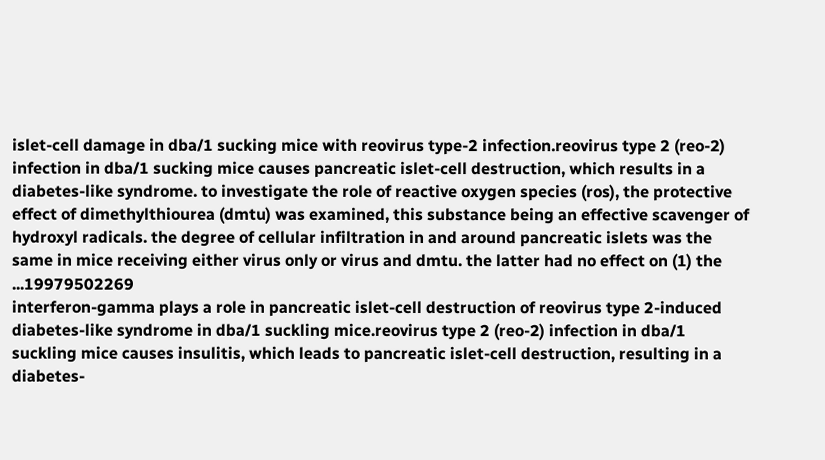islet-cell damage in dba/1 sucking mice with reovirus type-2 infection.reovirus type 2 (reo-2) infection in dba/1 sucking mice causes pancreatic islet-cell destruction, which results in a diabetes-like syndrome. to investigate the role of reactive oxygen species (ros), the protective effect of dimethylthiourea (dmtu) was examined, this substance being an effective scavenger of hydroxyl radicals. the degree of cellular infiltration in and around pancreatic islets was the same in mice receiving either virus only or virus and dmtu. the latter had no effect on (1) the ...19979502269
interferon-gamma plays a role in pancreatic islet-cell destruction of reovirus type 2-induced diabetes-like syndrome in dba/1 suckling mice.reovirus type 2 (reo-2) infection in dba/1 suckling mice causes insulitis, which leads to pancreatic islet-cell destruction, resulting in a diabetes-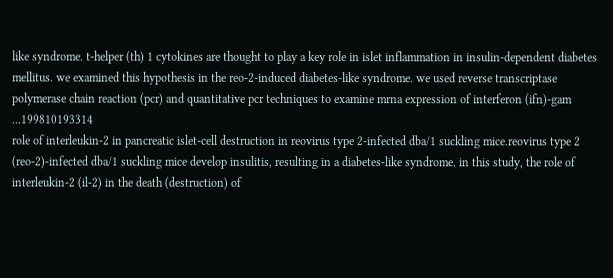like syndrome. t-helper (th) 1 cytokines are thought to play a key role in islet inflammation in insulin-dependent diabetes mellitus. we examined this hypothesis in the reo-2-induced diabetes-like syndrome. we used reverse transcriptase polymerase chain reaction (pcr) and quantitative pcr techniques to examine mrna expression of interferon (ifn)-gam ...199810193314
role of interleukin-2 in pancreatic islet-cell destruction in reovirus type 2-infected dba/1 suckling mice.reovirus type 2 (reo-2)-infected dba/1 suckling mice develop insulitis, resulting in a diabetes-like syndrome. in this study, the role of interleukin-2 (il-2) in the death (destruction) of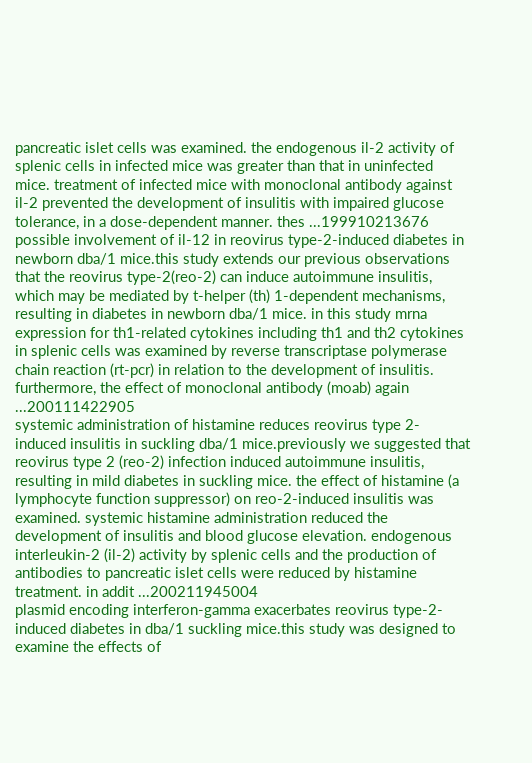pancreatic islet cells was examined. the endogenous il-2 activity of splenic cells in infected mice was greater than that in uninfected mice. treatment of infected mice with monoclonal antibody against il-2 prevented the development of insulitis with impaired glucose tolerance, in a dose-dependent manner. thes ...199910213676
possible involvement of il-12 in reovirus type-2-induced diabetes in newborn dba/1 mice.this study extends our previous observations that the reovirus type-2(reo-2) can induce autoimmune insulitis, which may be mediated by t-helper (th) 1-dependent mechanisms, resulting in diabetes in newborn dba/1 mice. in this study mrna expression for th1-related cytokines including th1 and th2 cytokines in splenic cells was examined by reverse transcriptase polymerase chain reaction (rt-pcr) in relation to the development of insulitis. furthermore, the effect of monoclonal antibody (moab) again ...200111422905
systemic administration of histamine reduces reovirus type 2-induced insulitis in suckling dba/1 mice.previously we suggested that reovirus type 2 (reo-2) infection induced autoimmune insulitis, resulting in mild diabetes in suckling mice. the effect of histamine (a lymphocyte function suppressor) on reo-2-induced insulitis was examined. systemic histamine administration reduced the development of insulitis and blood glucose elevation. endogenous interleukin-2 (il-2) activity by splenic cells and the production of antibodies to pancreatic islet cells were reduced by histamine treatment. in addit ...200211945004
plasmid encoding interferon-gamma exacerbates reovirus type-2-induced diabetes in dba/1 suckling mice.this study was designed to examine the effects of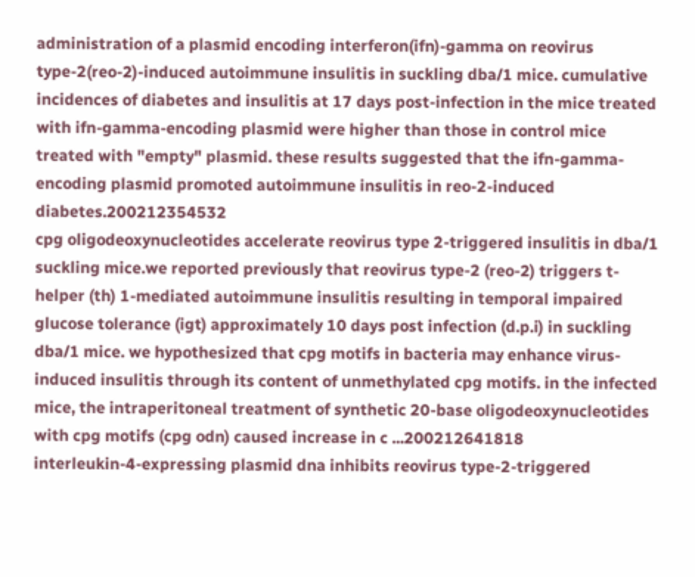administration of a plasmid encoding interferon(ifn)-gamma on reovirus type-2(reo-2)-induced autoimmune insulitis in suckling dba/1 mice. cumulative incidences of diabetes and insulitis at 17 days post-infection in the mice treated with ifn-gamma-encoding plasmid were higher than those in control mice treated with "empty" plasmid. these results suggested that the ifn-gamma-encoding plasmid promoted autoimmune insulitis in reo-2-induced diabetes.200212354532
cpg oligodeoxynucleotides accelerate reovirus type 2-triggered insulitis in dba/1 suckling mice.we reported previously that reovirus type-2 (reo-2) triggers t-helper (th) 1-mediated autoimmune insulitis resulting in temporal impaired glucose tolerance (igt) approximately 10 days post infection (d.p.i) in suckling dba/1 mice. we hypothesized that cpg motifs in bacteria may enhance virus-induced insulitis through its content of unmethylated cpg motifs. in the infected mice, the intraperitoneal treatment of synthetic 20-base oligodeoxynucleotides with cpg motifs (cpg odn) caused increase in c ...200212641818
interleukin-4-expressing plasmid dna inhibits reovirus type-2-triggered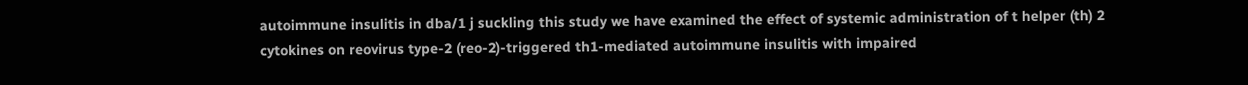autoimmune insulitis in dba/1 j suckling this study we have examined the effect of systemic administration of t helper (th) 2 cytokines on reovirus type-2 (reo-2)-triggered th1-mediated autoimmune insulitis with impaired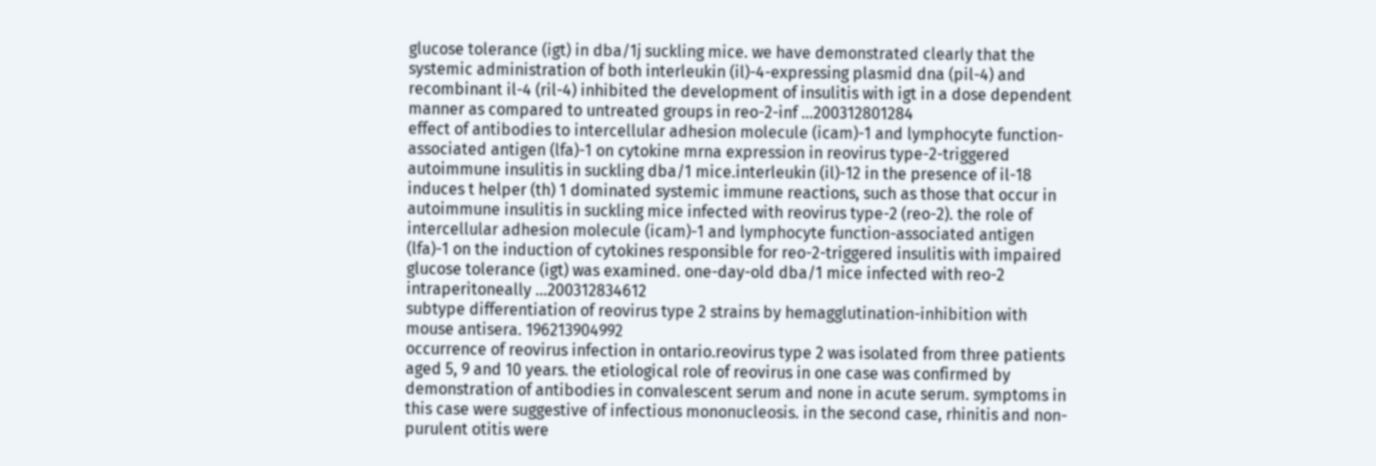glucose tolerance (igt) in dba/1j suckling mice. we have demonstrated clearly that the systemic administration of both interleukin (il)-4-expressing plasmid dna (pil-4) and recombinant il-4 (ril-4) inhibited the development of insulitis with igt in a dose dependent manner as compared to untreated groups in reo-2-inf ...200312801284
effect of antibodies to intercellular adhesion molecule (icam)-1 and lymphocyte function-associated antigen (lfa)-1 on cytokine mrna expression in reovirus type-2-triggered autoimmune insulitis in suckling dba/1 mice.interleukin (il)-12 in the presence of il-18 induces t helper (th) 1 dominated systemic immune reactions, such as those that occur in autoimmune insulitis in suckling mice infected with reovirus type-2 (reo-2). the role of intercellular adhesion molecule (icam)-1 and lymphocyte function-associated antigen (lfa)-1 on the induction of cytokines responsible for reo-2-triggered insulitis with impaired glucose tolerance (igt) was examined. one-day-old dba/1 mice infected with reo-2 intraperitoneally ...200312834612
subtype differentiation of reovirus type 2 strains by hemagglutination-inhibition with mouse antisera. 196213904992
occurrence of reovirus infection in ontario.reovirus type 2 was isolated from three patients aged 5, 9 and 10 years. the etiological role of reovirus in one case was confirmed by demonstration of antibodies in convalescent serum and none in acute serum. symptoms in this case were suggestive of infectious mononucleosis. in the second case, rhinitis and non-purulent otitis were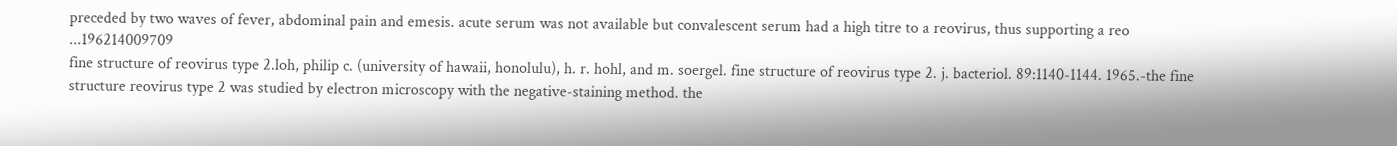preceded by two waves of fever, abdominal pain and emesis. acute serum was not available but convalescent serum had a high titre to a reovirus, thus supporting a reo ...196214009709
fine structure of reovirus type 2.loh, philip c. (university of hawaii, honolulu), h. r. hohl, and m. soergel. fine structure of reovirus type 2. j. bacteriol. 89:1140-1144. 1965.-the fine structure reovirus type 2 was studied by electron microscopy with the negative-staining method. the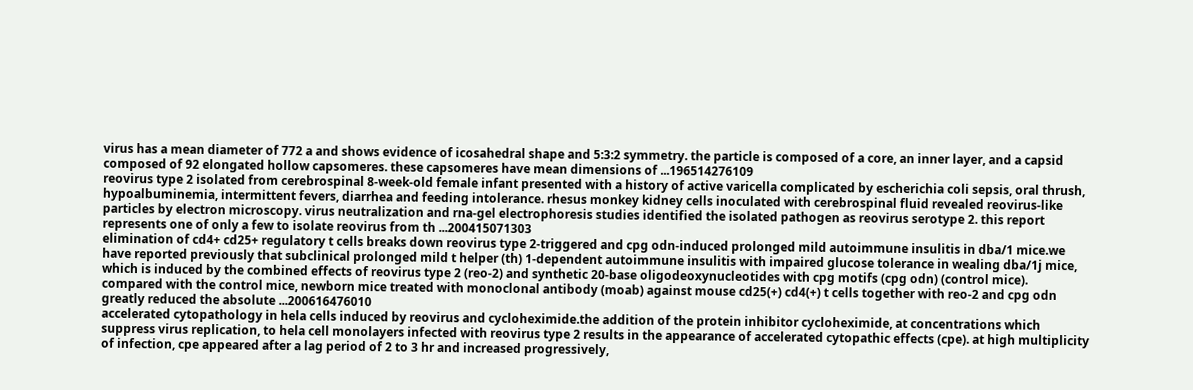virus has a mean diameter of 772 a and shows evidence of icosahedral shape and 5:3:2 symmetry. the particle is composed of a core, an inner layer, and a capsid composed of 92 elongated hollow capsomeres. these capsomeres have mean dimensions of ...196514276109
reovirus type 2 isolated from cerebrospinal 8-week-old female infant presented with a history of active varicella complicated by escherichia coli sepsis, oral thrush, hypoalbuminemia, intermittent fevers, diarrhea and feeding intolerance. rhesus monkey kidney cells inoculated with cerebrospinal fluid revealed reovirus-like particles by electron microscopy. virus neutralization and rna-gel electrophoresis studies identified the isolated pathogen as reovirus serotype 2. this report represents one of only a few to isolate reovirus from th ...200415071303
elimination of cd4+ cd25+ regulatory t cells breaks down reovirus type 2-triggered and cpg odn-induced prolonged mild autoimmune insulitis in dba/1 mice.we have reported previously that subclinical prolonged mild t helper (th) 1-dependent autoimmune insulitis with impaired glucose tolerance in wealing dba/1j mice, which is induced by the combined effects of reovirus type 2 (reo-2) and synthetic 20-base oligodeoxynucleotides with cpg motifs (cpg odn) (control mice). compared with the control mice, newborn mice treated with monoclonal antibody (moab) against mouse cd25(+) cd4(+) t cells together with reo-2 and cpg odn greatly reduced the absolute ...200616476010
accelerated cytopathology in hela cells induced by reovirus and cycloheximide.the addition of the protein inhibitor cycloheximide, at concentrations which suppress virus replication, to hela cell monolayers infected with reovirus type 2 results in the appearance of accelerated cytopathic effects (cpe). at high multiplicity of infection, cpe appeared after a lag period of 2 to 3 hr and increased progressively,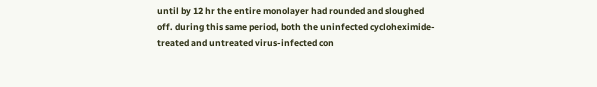until by 12 hr the entire monolayer had rounded and sloughed off. during this same period, both the uninfected cycloheximide-treated and untreated virus-infected con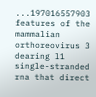...197016557903
features of the mammalian orthoreovirus 3 dearing l1 single-stranded rna that direct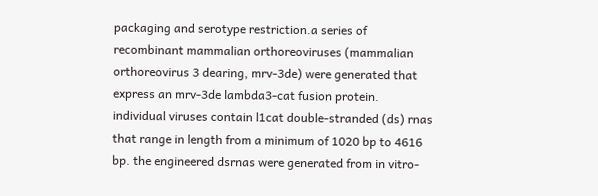packaging and serotype restriction.a series of recombinant mammalian orthoreoviruses (mammalian orthoreovirus 3 dearing, mrv-3de) were generated that express an mrv-3de lambda3-cat fusion protein. individual viruses contain l1cat double-stranded (ds) rnas that range in length from a minimum of 1020 bp to 4616 bp. the engineered dsrnas were generated from in vitro-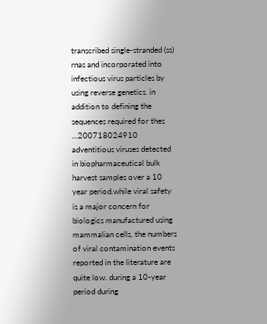transcribed single-stranded (ss) rnas and incorporated into infectious virus particles by using reverse genetics. in addition to defining the sequences required for thes ...200718024910
adventitious viruses detected in biopharmaceutical bulk harvest samples over a 10 year period.while viral safety is a major concern for biologics manufactured using mammalian cells, the numbers of viral contamination events reported in the literature are quite low. during a 10-year period during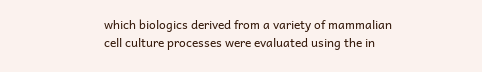which biologics derived from a variety of mammalian cell culture processes were evaluated using the in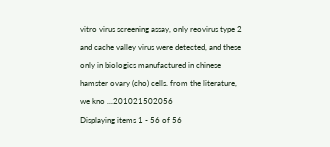vitro virus screening assay, only reovirus type 2 and cache valley virus were detected, and these only in biologics manufactured in chinese hamster ovary (cho) cells. from the literature, we kno ...201021502056
Displaying items 1 - 56 of 56